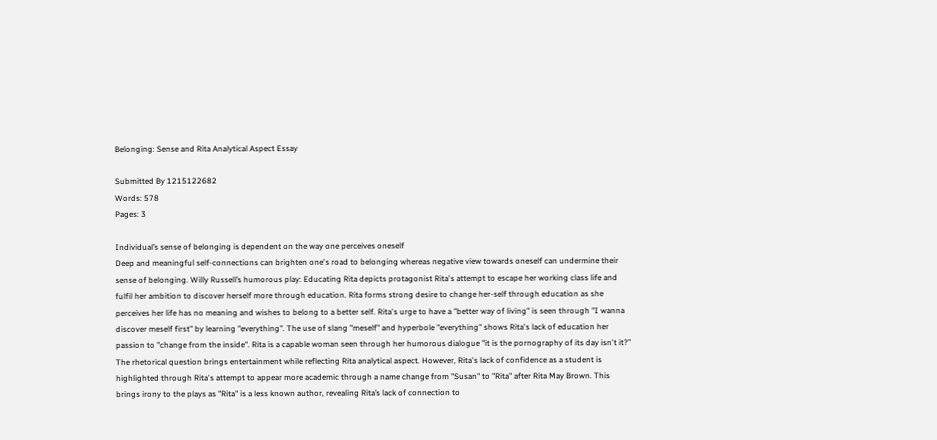Belonging: Sense and Rita Analytical Aspect Essay

Submitted By 1215122682
Words: 578
Pages: 3

Individual’s sense of belonging is dependent on the way one perceives oneself
Deep and meaningful self-connections can brighten one's road to belonging whereas negative view towards oneself can undermine their sense of belonging. Willy Russell’s humorous play: Educating Rita depicts protagonist Rita's attempt to escape her working class life and fulfil her ambition to discover herself more through education. Rita forms strong desire to change her-self through education as she perceives her life has no meaning and wishes to belong to a better self. Rita's urge to have a "better way of living" is seen through "I wanna discover meself first" by learning "everything". The use of slang "meself" and hyperbole "everything" shows Rita's lack of education her passion to "change from the inside". Rita is a capable woman seen through her humorous dialogue "it is the pornography of its day isn't it?” The rhetorical question brings entertainment while reflecting Rita analytical aspect. However, Rita's lack of confidence as a student is highlighted through Rita's attempt to appear more academic through a name change from "Susan" to "Rita" after Rita May Brown. This brings irony to the plays as "Rita" is a less known author, revealing Rita’s lack of connection to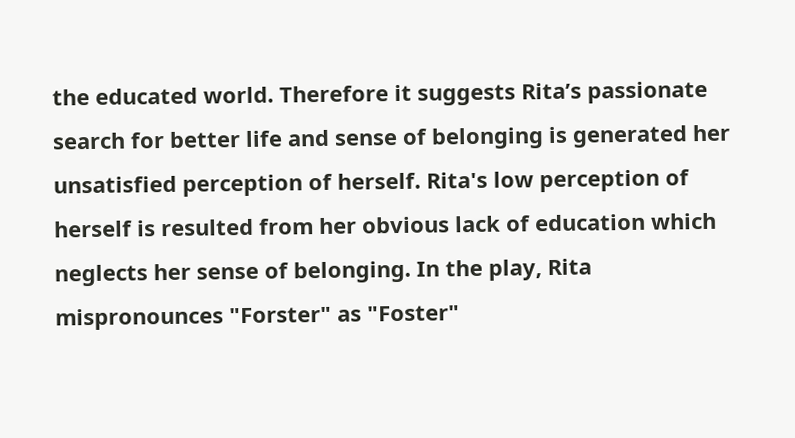the educated world. Therefore it suggests Rita’s passionate search for better life and sense of belonging is generated her unsatisfied perception of herself. Rita's low perception of herself is resulted from her obvious lack of education which neglects her sense of belonging. In the play, Rita mispronounces "Forster" as "Foster"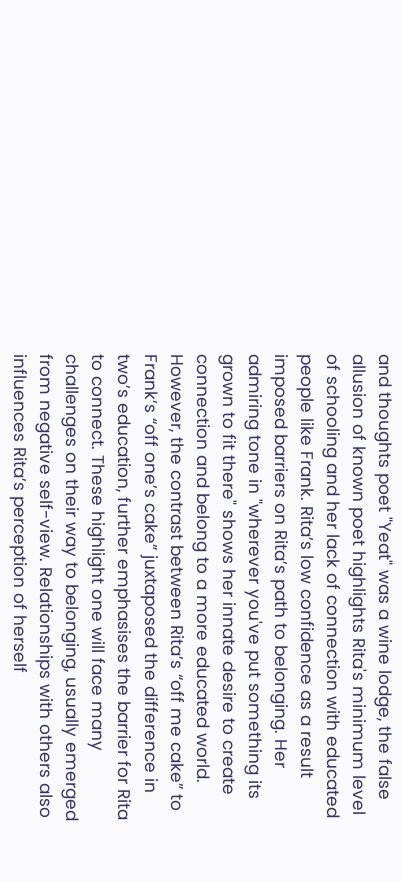and thoughts poet "Yeat" was a wine lodge, the false allusion of known poet highlights Rita's minimum level of schooling and her lack of connection with educated people like Frank. Rita’s low confidence as a result imposed barriers on Rita’s path to belonging. Her admiring tone in "wherever you've put something its grown to fit there" shows her innate desire to create connection and belong to a more educated world. However, the contrast between Rita’s “off me cake” to Frank’s “off one’s cake” juxtaposed the difference in two’s education, further emphasises the barrier for Rita to connect. These highlight one will face many challenges on their way to belonging, usually emerged from negative self-view. Relationships with others also influences Rita’s perception of herself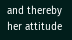and thereby her attitude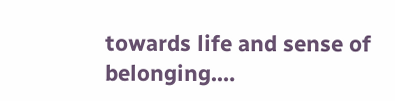towards life and sense of belonging.…